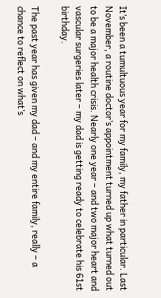It’s been a tumultuous year for my family, my father in particular. Last November, a routine doctor’s appointment turned up what turned out to be a major health crisis. Nearly one year – and two major heart and vascular surgeries later – my dad is getting ready to celebrate his 61st birthday.

The past year has given my dad – and my entire family, really – a chance to reflect on what’s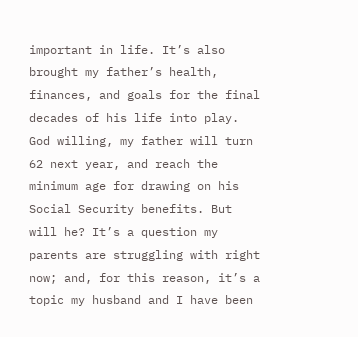important in life. It’s also brought my father’s health, finances, and goals for the final decades of his life into play. God willing, my father will turn 62 next year, and reach the minimum age for drawing on his Social Security benefits. But will he? It’s a question my parents are struggling with right now; and, for this reason, it’s a topic my husband and I have been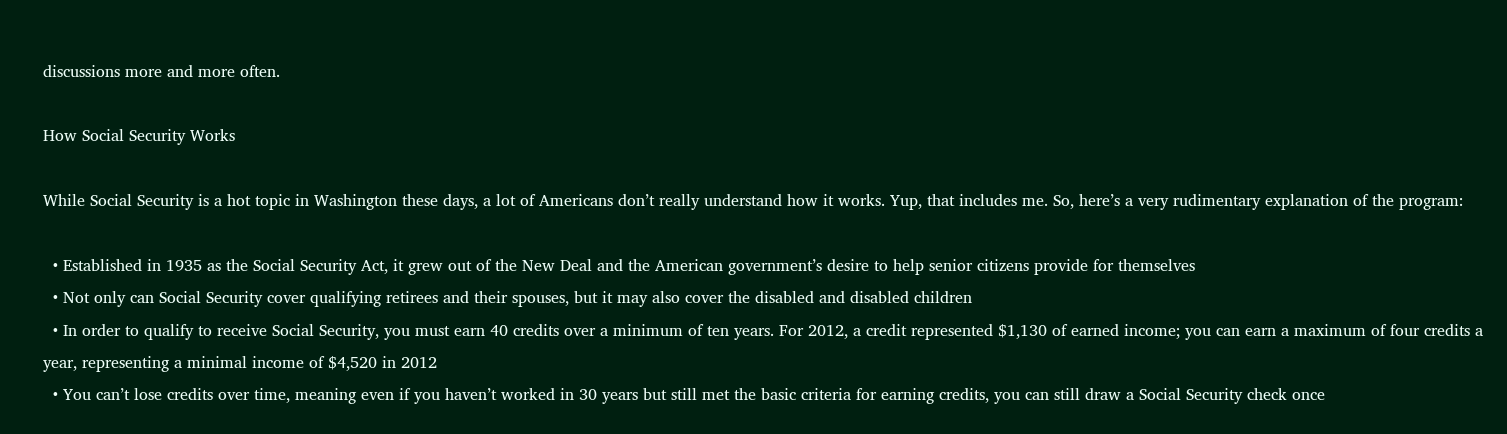discussions more and more often.

How Social Security Works

While Social Security is a hot topic in Washington these days, a lot of Americans don’t really understand how it works. Yup, that includes me. So, here’s a very rudimentary explanation of the program:

  • Established in 1935 as the Social Security Act, it grew out of the New Deal and the American government’s desire to help senior citizens provide for themselves
  • Not only can Social Security cover qualifying retirees and their spouses, but it may also cover the disabled and disabled children
  • In order to qualify to receive Social Security, you must earn 40 credits over a minimum of ten years. For 2012, a credit represented $1,130 of earned income; you can earn a maximum of four credits a year, representing a minimal income of $4,520 in 2012
  • You can’t lose credits over time, meaning even if you haven’t worked in 30 years but still met the basic criteria for earning credits, you can still draw a Social Security check once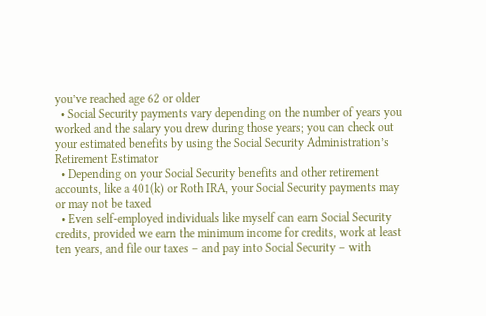you’ve reached age 62 or older
  • Social Security payments vary depending on the number of years you worked and the salary you drew during those years; you can check out your estimated benefits by using the Social Security Administration’s Retirement Estimator
  • Depending on your Social Security benefits and other retirement accounts, like a 401(k) or Roth IRA, your Social Security payments may or may not be taxed
  • Even self-employed individuals like myself can earn Social Security credits, provided we earn the minimum income for credits, work at least ten years, and file our taxes – and pay into Social Security – with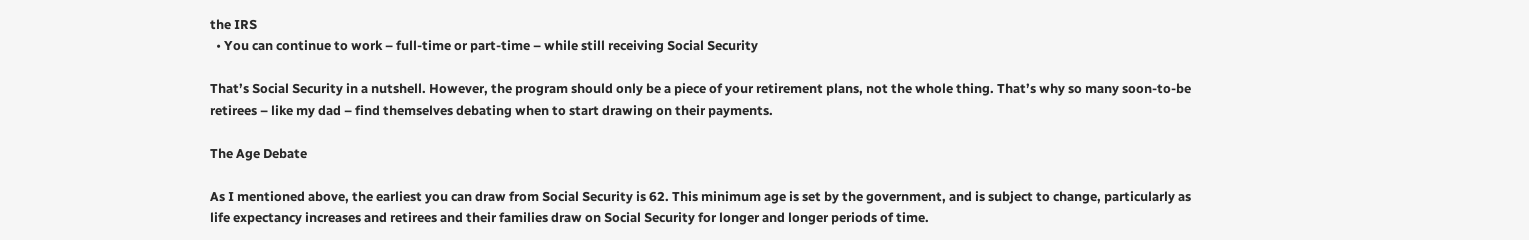the IRS
  • You can continue to work – full-time or part-time – while still receiving Social Security

That’s Social Security in a nutshell. However, the program should only be a piece of your retirement plans, not the whole thing. That’s why so many soon-to-be retirees – like my dad – find themselves debating when to start drawing on their payments.

The Age Debate

As I mentioned above, the earliest you can draw from Social Security is 62. This minimum age is set by the government, and is subject to change, particularly as life expectancy increases and retirees and their families draw on Social Security for longer and longer periods of time.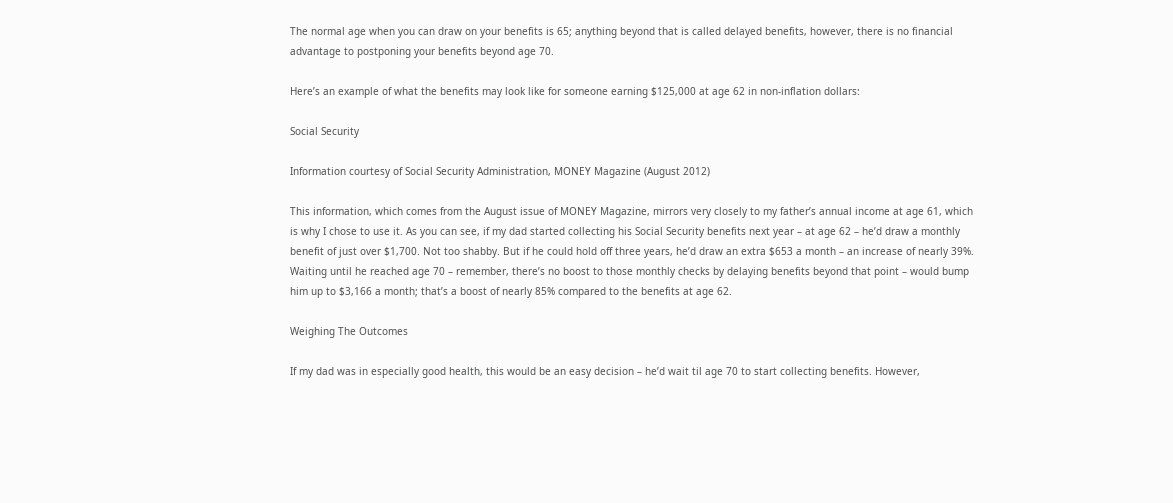The normal age when you can draw on your benefits is 65; anything beyond that is called delayed benefits, however, there is no financial advantage to postponing your benefits beyond age 70.

Here’s an example of what the benefits may look like for someone earning $125,000 at age 62 in non-inflation dollars:

Social Security

Information courtesy of Social Security Administration, MONEY Magazine (August 2012)

This information, which comes from the August issue of MONEY Magazine, mirrors very closely to my father’s annual income at age 61, which is why I chose to use it. As you can see, if my dad started collecting his Social Security benefits next year – at age 62 – he’d draw a monthly benefit of just over $1,700. Not too shabby. But if he could hold off three years, he’d draw an extra $653 a month – an increase of nearly 39%. Waiting until he reached age 70 – remember, there’s no boost to those monthly checks by delaying benefits beyond that point – would bump him up to $3,166 a month; that’s a boost of nearly 85% compared to the benefits at age 62.

Weighing The Outcomes

If my dad was in especially good health, this would be an easy decision – he’d wait til age 70 to start collecting benefits. However,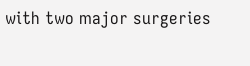with two major surgeries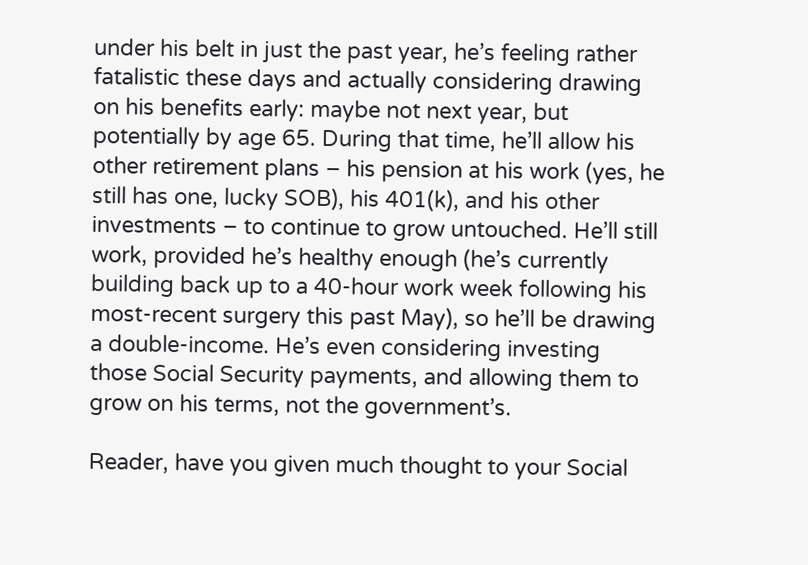under his belt in just the past year, he’s feeling rather fatalistic these days and actually considering drawing on his benefits early: maybe not next year, but potentially by age 65. During that time, he’ll allow his other retirement plans – his pension at his work (yes, he still has one, lucky SOB), his 401(k), and his other investments – to continue to grow untouched. He’ll still work, provided he’s healthy enough (he’s currently building back up to a 40-hour work week following his most-recent surgery this past May), so he’ll be drawing a double-income. He’s even considering investing those Social Security payments, and allowing them to grow on his terms, not the government’s.

Reader, have you given much thought to your Social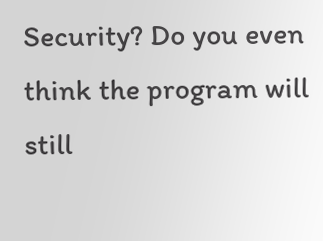Security? Do you even think the program will still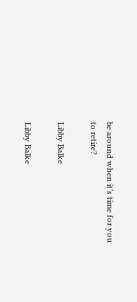be around when it’s time for you to retire?

Libby Balke

Libby Balke